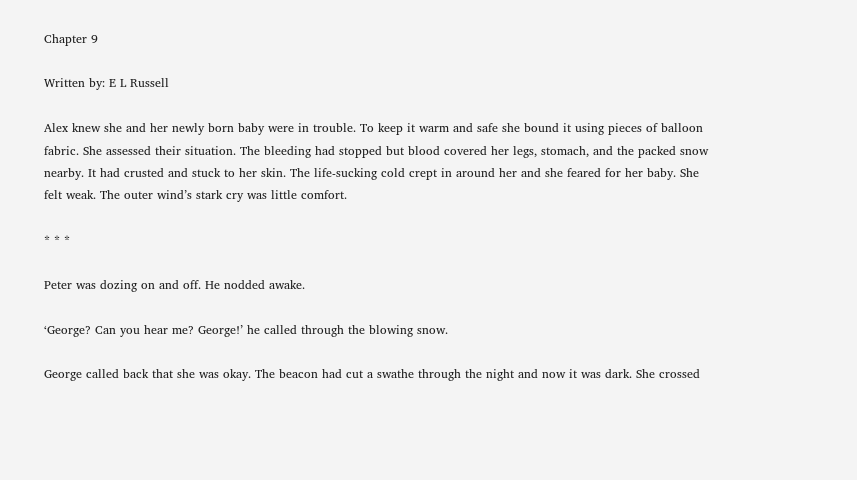Chapter 9

Written by: E L Russell

Alex knew she and her newly born baby were in trouble. To keep it warm and safe she bound it using pieces of balloon fabric. She assessed their situation. The bleeding had stopped but blood covered her legs, stomach, and the packed snow nearby. It had crusted and stuck to her skin. The life-sucking cold crept in around her and she feared for her baby. She felt weak. The outer wind’s stark cry was little comfort.

* * *

Peter was dozing on and off. He nodded awake.

‘George? Can you hear me? George!’ he called through the blowing snow.

George called back that she was okay. The beacon had cut a swathe through the night and now it was dark. She crossed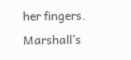her fingers. Marshall’s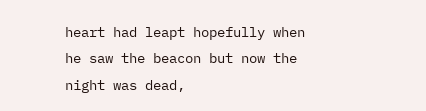heart had leapt hopefully when he saw the beacon but now the night was dead,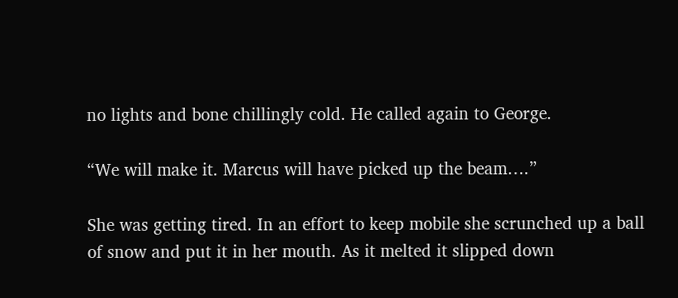no lights and bone chillingly cold. He called again to George.

“We will make it. Marcus will have picked up the beam….”

She was getting tired. In an effort to keep mobile she scrunched up a ball of snow and put it in her mouth. As it melted it slipped down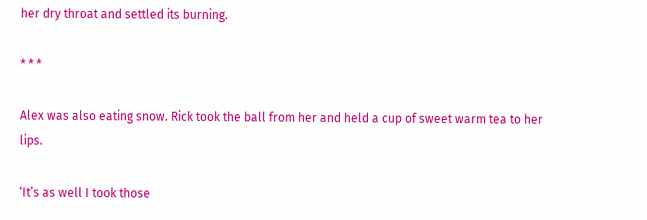her dry throat and settled its burning.

* * *

Alex was also eating snow. Rick took the ball from her and held a cup of sweet warm tea to her lips.

‘It’s as well I took those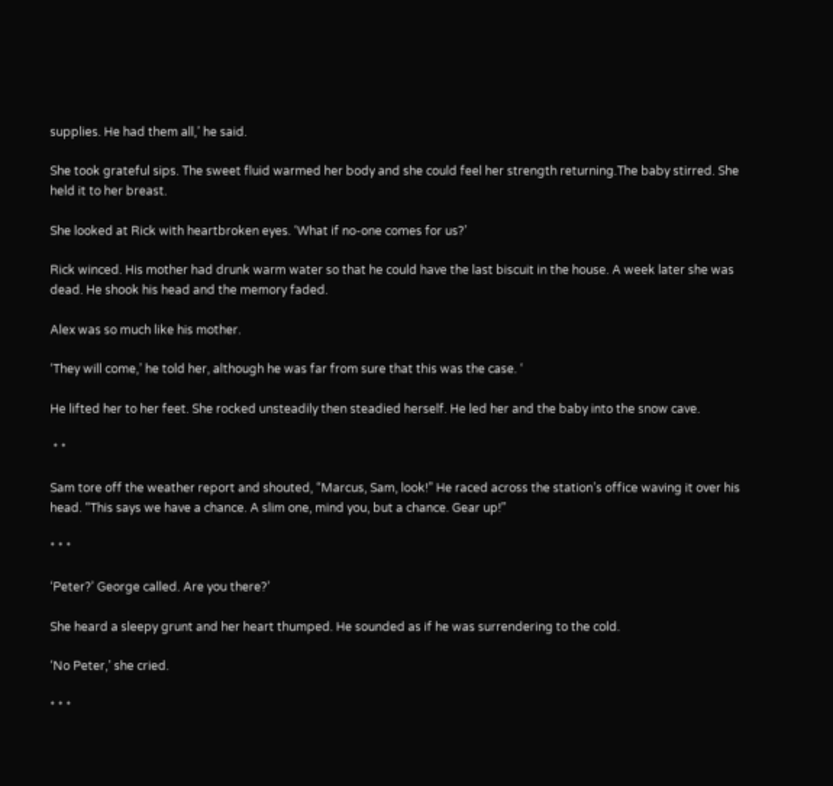supplies. He had them all,’ he said.

She took grateful sips. The sweet fluid warmed her body and she could feel her strength returning.The baby stirred. She held it to her breast.

She looked at Rick with heartbroken eyes. ‘What if no-one comes for us?’

Rick winced. His mother had drunk warm water so that he could have the last biscuit in the house. A week later she was dead. He shook his head and the memory faded.

Alex was so much like his mother.

‘They will come,’ he told her, although he was far from sure that this was the case. ‘

He lifted her to her feet. She rocked unsteadily then steadied herself. He led her and the baby into the snow cave.

 * *

Sam tore off the weather report and shouted, “Marcus, Sam, look!” He raced across the station’s office waving it over his head. “This says we have a chance. A slim one, mind you, but a chance. Gear up!”

* * *

‘Peter?’ George called. Are you there?’

She heard a sleepy grunt and her heart thumped. He sounded as if he was surrendering to the cold.

‘No Peter,’ she cried.

* * *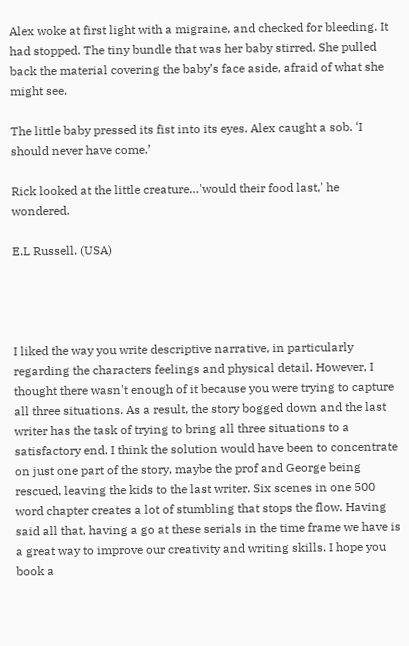Alex woke at first light with a migraine, and checked for bleeding. It had stopped. The tiny bundle that was her baby stirred. She pulled back the material covering the baby’s face aside, afraid of what she might see.

The little baby pressed its fist into its eyes. Alex caught a sob. ‘I should never have come.’

Rick looked at the little creature…'would their food last,' he wondered.

E.L Russell. (USA)




I liked the way you write descriptive narrative, in particularly regarding the characters feelings and physical detail. However, I thought there wasn't enough of it because you were trying to capture all three situations. As a result, the story bogged down and the last writer has the task of trying to bring all three situations to a satisfactory end. I think the solution would have been to concentrate on just one part of the story, maybe the prof and George being rescued, leaving the kids to the last writer. Six scenes in one 500 word chapter creates a lot of stumbling that stops the flow. Having said all that, having a go at these serials in the time frame we have is a great way to improve our creativity and writing skills. I hope you book a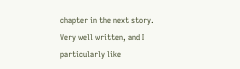chapter in the next story.
Very well written, and I particularly like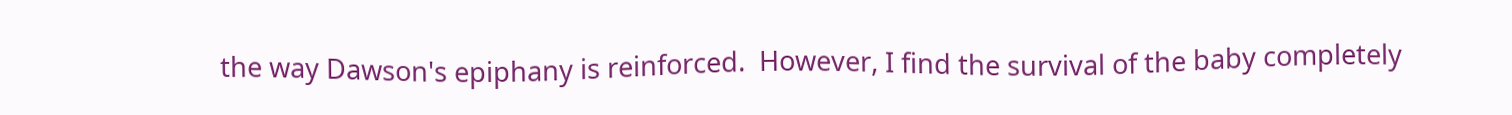the way Dawson's epiphany is reinforced.  However, I find the survival of the baby completely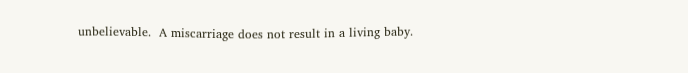unbelievable.  A miscarriage does not result in a living baby.